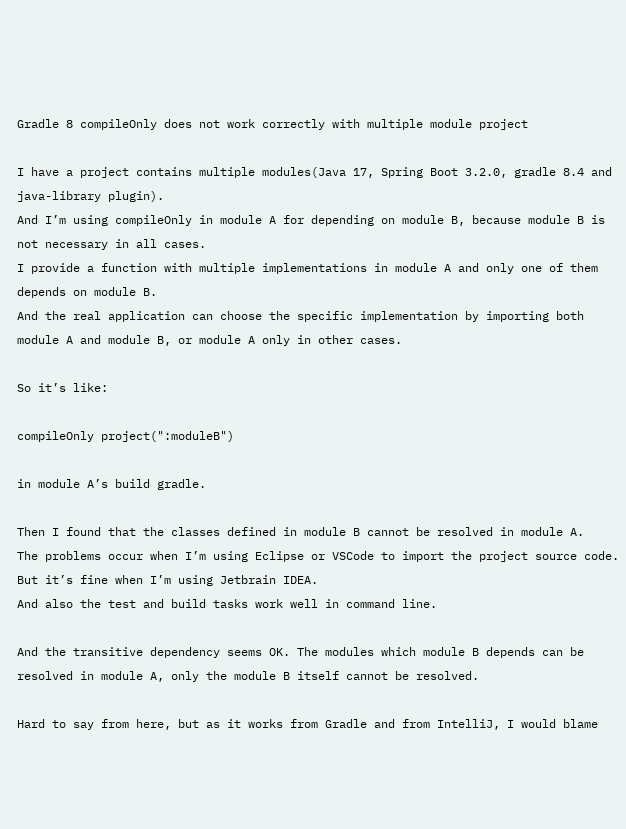Gradle 8 compileOnly does not work correctly with multiple module project

I have a project contains multiple modules(Java 17, Spring Boot 3.2.0, gradle 8.4 and java-library plugin).
And I’m using compileOnly in module A for depending on module B, because module B is not necessary in all cases.
I provide a function with multiple implementations in module A and only one of them depends on module B.
And the real application can choose the specific implementation by importing both module A and module B, or module A only in other cases.

So it’s like:

compileOnly project(":moduleB")

in module A’s build gradle.

Then I found that the classes defined in module B cannot be resolved in module A.
The problems occur when I’m using Eclipse or VSCode to import the project source code.
But it’s fine when I’m using Jetbrain IDEA.
And also the test and build tasks work well in command line.

And the transitive dependency seems OK. The modules which module B depends can be resolved in module A, only the module B itself cannot be resolved.

Hard to say from here, but as it works from Gradle and from IntelliJ, I would blame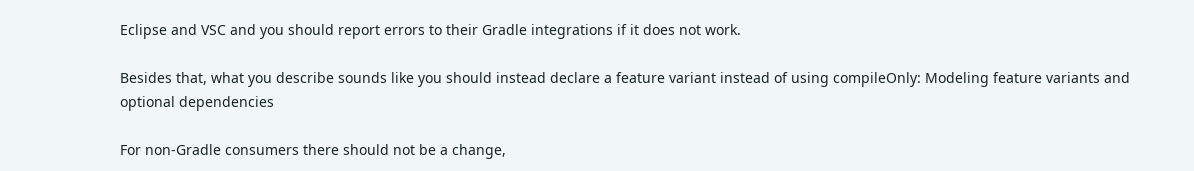Eclipse and VSC and you should report errors to their Gradle integrations if it does not work.

Besides that, what you describe sounds like you should instead declare a feature variant instead of using compileOnly: Modeling feature variants and optional dependencies

For non-Gradle consumers there should not be a change,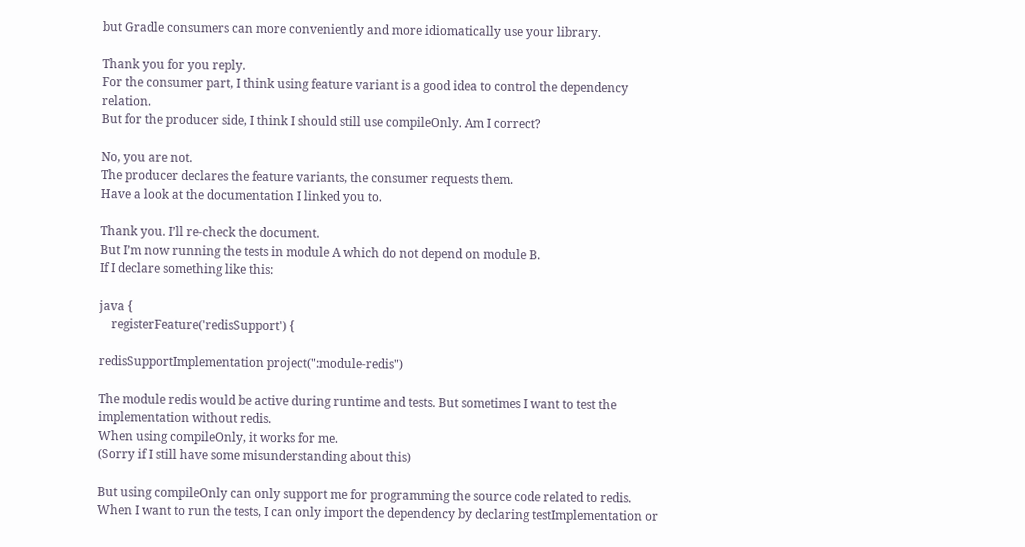but Gradle consumers can more conveniently and more idiomatically use your library.

Thank you for you reply.
For the consumer part, I think using feature variant is a good idea to control the dependency relation.
But for the producer side, I think I should still use compileOnly. Am I correct?

No, you are not.
The producer declares the feature variants, the consumer requests them.
Have a look at the documentation I linked you to.

Thank you. I’ll re-check the document.
But I’m now running the tests in module A which do not depend on module B.
If I declare something like this:

java {
    registerFeature('redisSupport') {

redisSupportImplementation project(":module-redis")

The module redis would be active during runtime and tests. But sometimes I want to test the implementation without redis.
When using compileOnly, it works for me.
(Sorry if I still have some misunderstanding about this)

But using compileOnly can only support me for programming the source code related to redis.
When I want to run the tests, I can only import the dependency by declaring testImplementation or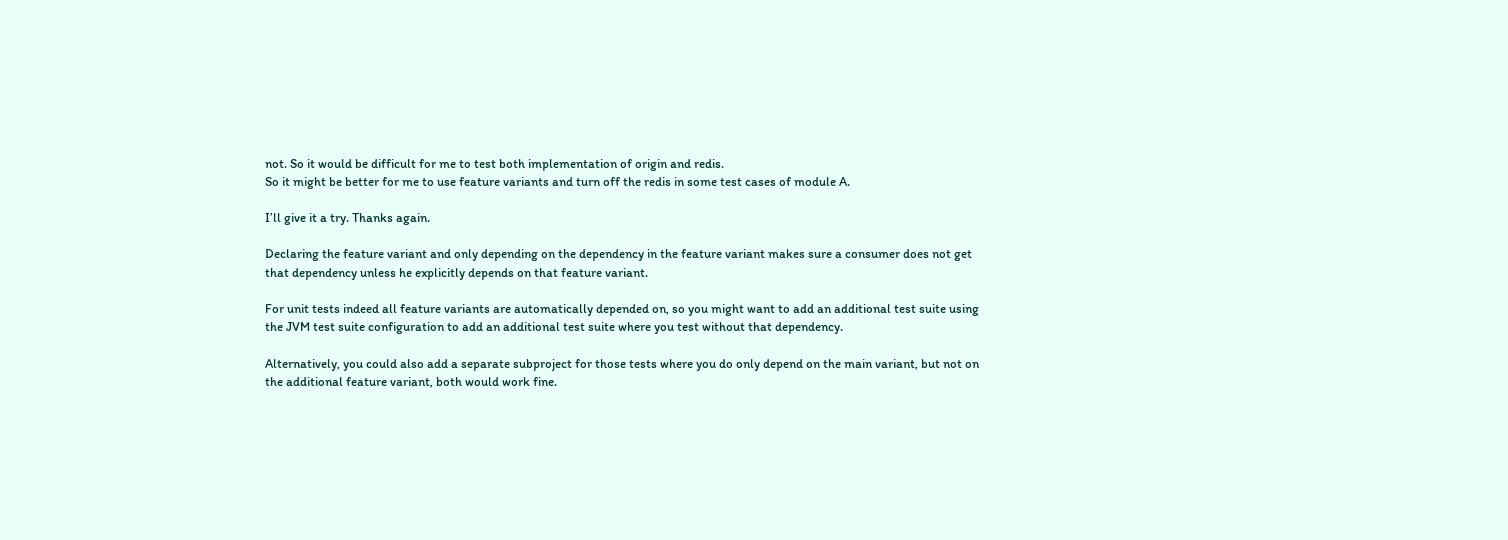not. So it would be difficult for me to test both implementation of origin and redis.
So it might be better for me to use feature variants and turn off the redis in some test cases of module A.

I’ll give it a try. Thanks again.

Declaring the feature variant and only depending on the dependency in the feature variant makes sure a consumer does not get that dependency unless he explicitly depends on that feature variant.

For unit tests indeed all feature variants are automatically depended on, so you might want to add an additional test suite using the JVM test suite configuration to add an additional test suite where you test without that dependency.

Alternatively, you could also add a separate subproject for those tests where you do only depend on the main variant, but not on the additional feature variant, both would work fine.